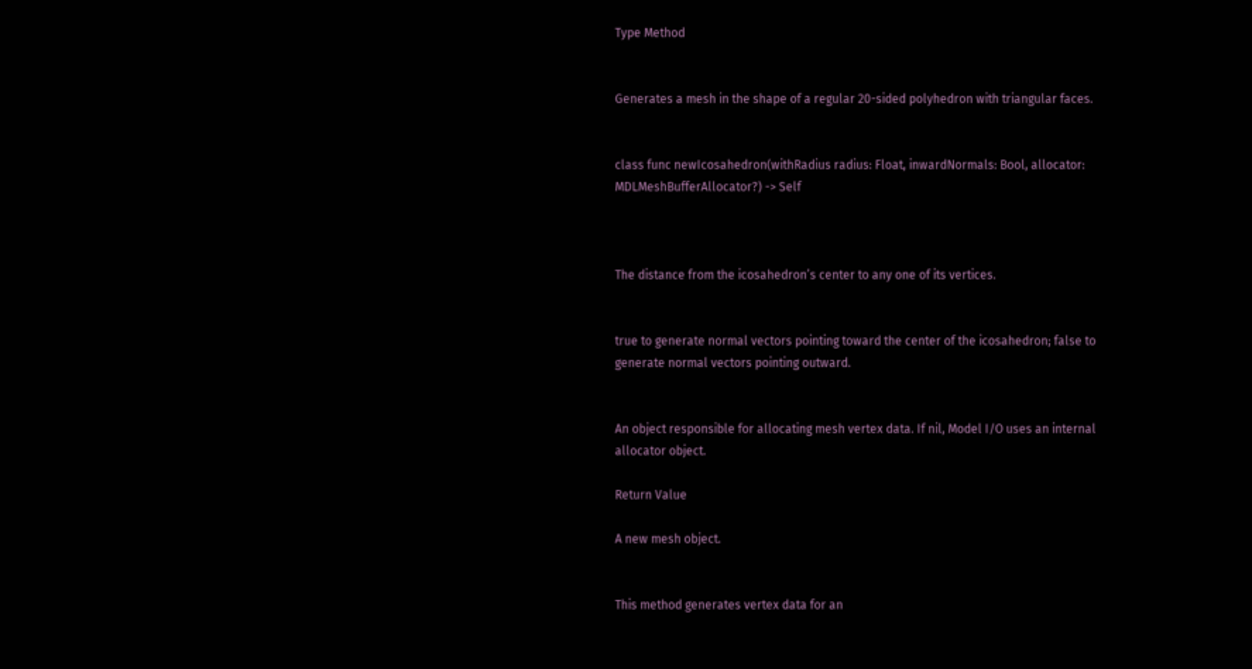Type Method


Generates a mesh in the shape of a regular 20-sided polyhedron with triangular faces.


class func newIcosahedron(withRadius radius: Float, inwardNormals: Bool, allocator: MDLMeshBufferAllocator?) -> Self



The distance from the icosahedron’s center to any one of its vertices.


true to generate normal vectors pointing toward the center of the icosahedron; false to generate normal vectors pointing outward.


An object responsible for allocating mesh vertex data. If nil, Model I/O uses an internal allocator object.

Return Value

A new mesh object.


This method generates vertex data for an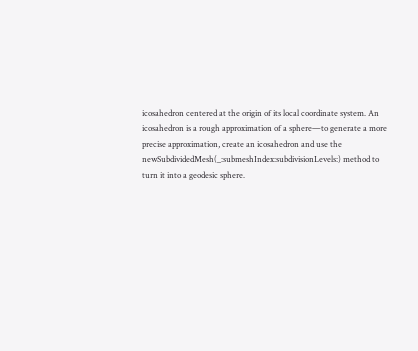icosahedron centered at the origin of its local coordinate system. An icosahedron is a rough approximation of a sphere—to generate a more precise approximation, create an icosahedron and use the newSubdividedMesh(_:submeshIndex:subdivisionLevels:) method to turn it into a geodesic sphere.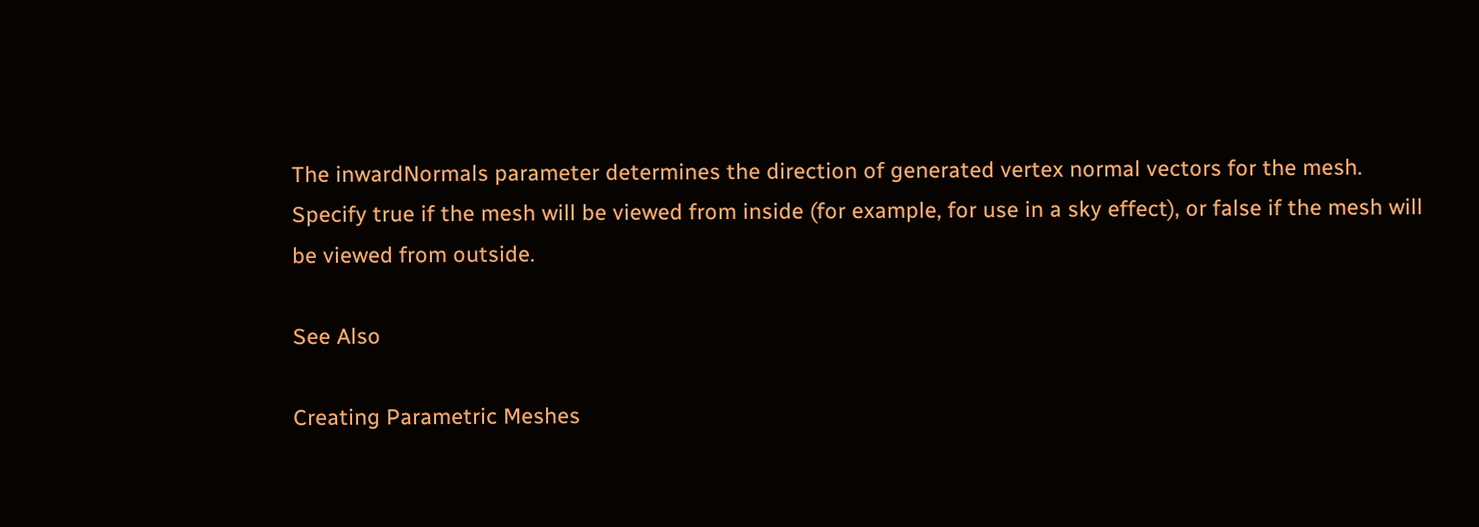The inwardNormals parameter determines the direction of generated vertex normal vectors for the mesh. Specify true if the mesh will be viewed from inside (for example, for use in a sky effect), or false if the mesh will be viewed from outside.

See Also

Creating Parametric Meshes